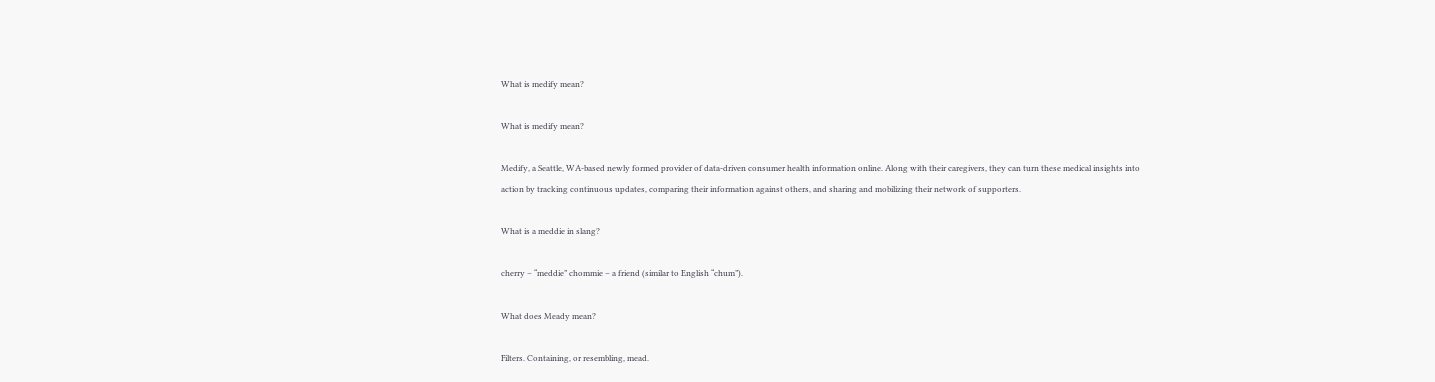What is medify mean?

What is medify mean?

Medify, a Seattle, WA-based newly formed provider of data-driven consumer health information online. Along with their caregivers, they can turn these medical insights into action by tracking continuous updates, comparing their information against others, and sharing and mobilizing their network of supporters.

What is a meddie in slang?

cherry – “meddie” chommie – a friend (similar to English “chum”).

What does Meady mean?

Filters. Containing, or resembling, mead.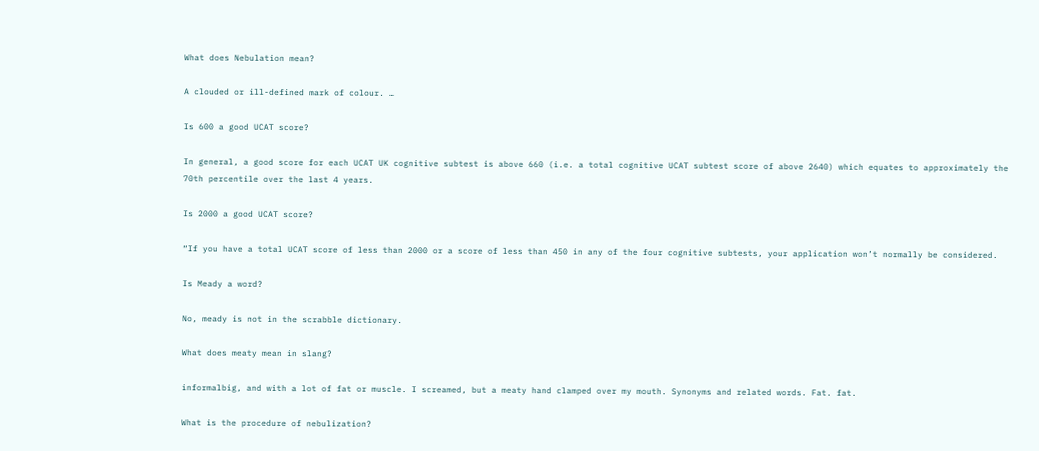What does Nebulation mean?

A clouded or ill-defined mark of colour. …

Is 600 a good UCAT score?

In general, a good score for each UCAT UK cognitive subtest is above 660 (i.e. a total cognitive UCAT subtest score of above 2640) which equates to approximately the 70th percentile over the last 4 years.

Is 2000 a good UCAT score?

“If you have a total UCAT score of less than 2000 or a score of less than 450 in any of the four cognitive subtests, your application won’t normally be considered.

Is Meady a word?

No, meady is not in the scrabble dictionary.

What does meaty mean in slang?

informalbig, and with a lot of fat or muscle. I screamed, but a meaty hand clamped over my mouth. Synonyms and related words. Fat. fat.

What is the procedure of nebulization?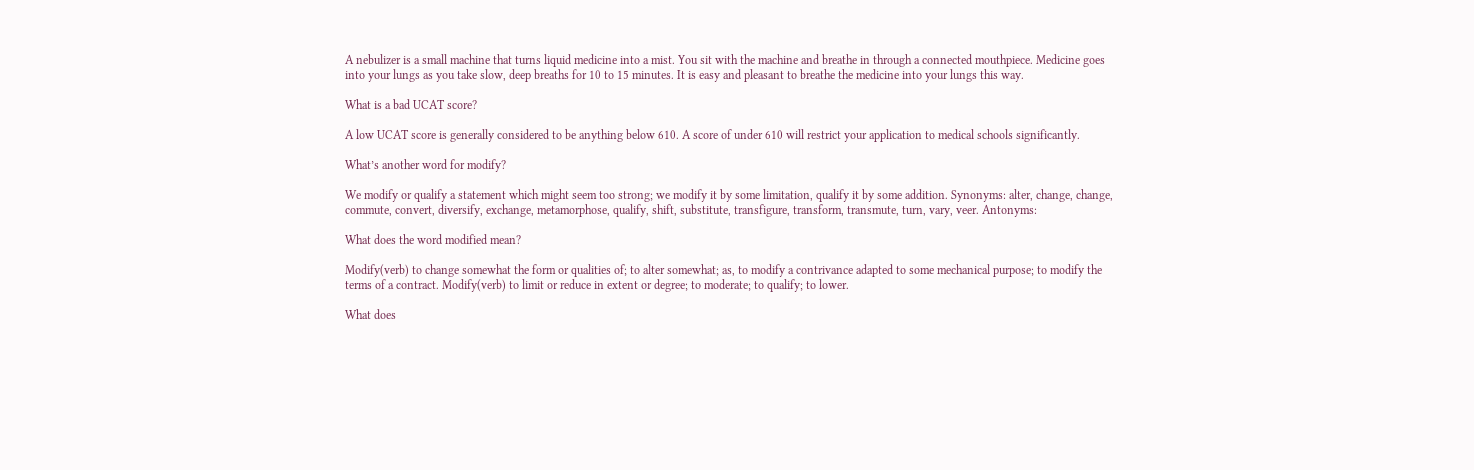A nebulizer is a small machine that turns liquid medicine into a mist. You sit with the machine and breathe in through a connected mouthpiece. Medicine goes into your lungs as you take slow, deep breaths for 10 to 15 minutes. It is easy and pleasant to breathe the medicine into your lungs this way.

What is a bad UCAT score?

A low UCAT score is generally considered to be anything below 610. A score of under 610 will restrict your application to medical schools significantly.

What’s another word for modify?

We modify or qualify a statement which might seem too strong; we modify it by some limitation, qualify it by some addition. Synonyms: alter, change, change, commute, convert, diversify, exchange, metamorphose, qualify, shift, substitute, transfigure, transform, transmute, turn, vary, veer. Antonyms:

What does the word modified mean?

Modify(verb) to change somewhat the form or qualities of; to alter somewhat; as, to modify a contrivance adapted to some mechanical purpose; to modify the terms of a contract. Modify(verb) to limit or reduce in extent or degree; to moderate; to qualify; to lower.

What does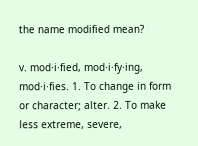the name modified mean?

v. mod·i·fied, mod·i·fy·ing, mod·i·fies. 1. To change in form or character; alter. 2. To make less extreme, severe,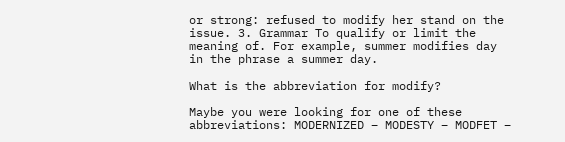or strong: refused to modify her stand on the issue. 3. Grammar To qualify or limit the meaning of. For example, summer modifies day in the phrase a summer day.

What is the abbreviation for modify?

Maybe you were looking for one of these abbreviations: MODERNIZED – MODESTY – MODFET –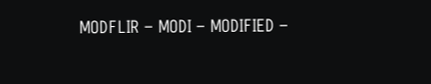MODFLIR – MODI – MODIFIED –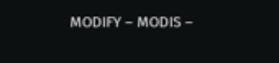MODIFY – MODIS –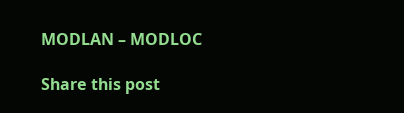MODLAN – MODLOC

Share this post